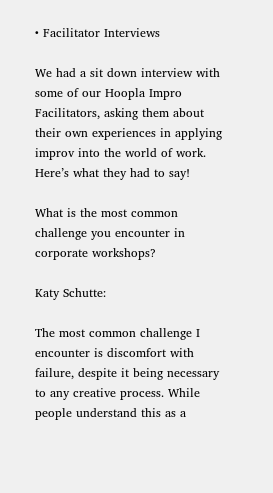• Facilitator Interviews

We had a sit down interview with some of our Hoopla Impro Facilitators, asking them about their own experiences in applying improv into the world of work. Here’s what they had to say!

What is the most common challenge you encounter in corporate workshops?

Katy Schutte:

The most common challenge I encounter is discomfort with failure, despite it being necessary to any creative process. While people understand this as a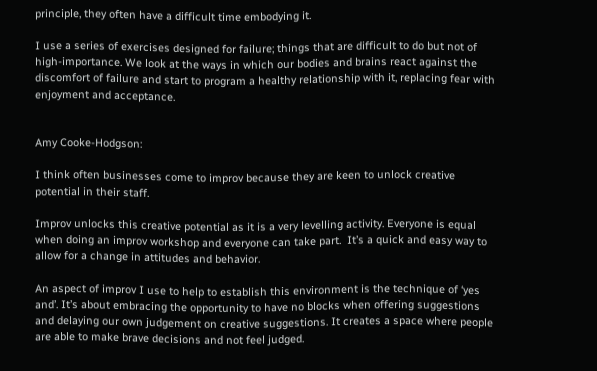principle, they often have a difficult time embodying it.

I use a series of exercises designed for failure; things that are difficult to do but not of high-importance. We look at the ways in which our bodies and brains react against the discomfort of failure and start to program a healthy relationship with it, replacing fear with enjoyment and acceptance.


Amy Cooke-Hodgson:

I think often businesses come to improv because they are keen to unlock creative potential in their staff.

Improv unlocks this creative potential as it is a very levelling activity. Everyone is equal when doing an improv workshop and everyone can take part.  It’s a quick and easy way to allow for a change in attitudes and behavior.

An aspect of improv I use to help to establish this environment is the technique of ‘yes and’. It’s about embracing the opportunity to have no blocks when offering suggestions and delaying our own judgement on creative suggestions. It creates a space where people are able to make brave decisions and not feel judged.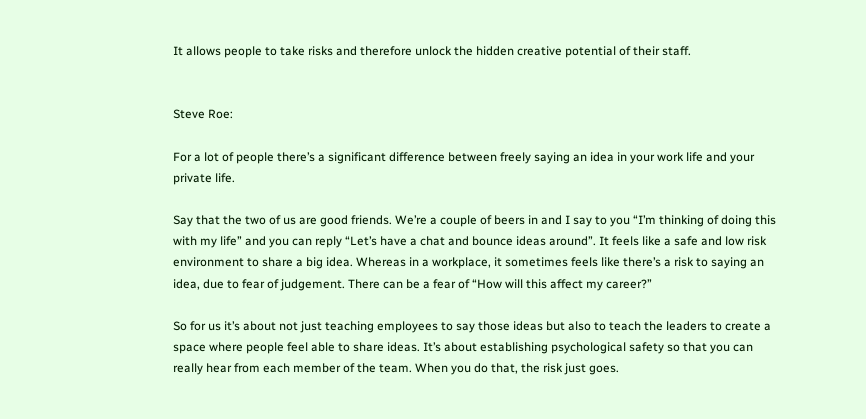It allows people to take risks and therefore unlock the hidden creative potential of their staff.


Steve Roe:

For a lot of people there’s a significant difference between freely saying an idea in your work life and your private life.

Say that the two of us are good friends. We’re a couple of beers in and I say to you “I’m thinking of doing this with my life” and you can reply “Let’s have a chat and bounce ideas around”. It feels like a safe and low risk environment to share a big idea. Whereas in a workplace, it sometimes feels like there’s a risk to saying an idea, due to fear of judgement. There can be a fear of “How will this affect my career?”

So for us it’s about not just teaching employees to say those ideas but also to teach the leaders to create a space where people feel able to share ideas. It’s about establishing psychological safety so that you can really hear from each member of the team. When you do that, the risk just goes.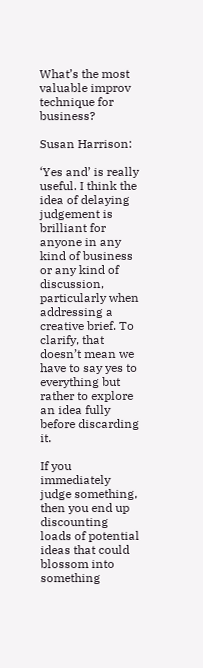What’s the most valuable improv technique for business?

Susan Harrison:

‘Yes and’ is really useful. I think the idea of delaying judgement is brilliant for anyone in any kind of business or any kind of discussion, particularly when addressing a creative brief. To clarify, that doesn’t mean we have to say yes to everything but rather to explore an idea fully before discarding it.

If you immediately judge something, then you end up discounting loads of potential ideas that could blossom into something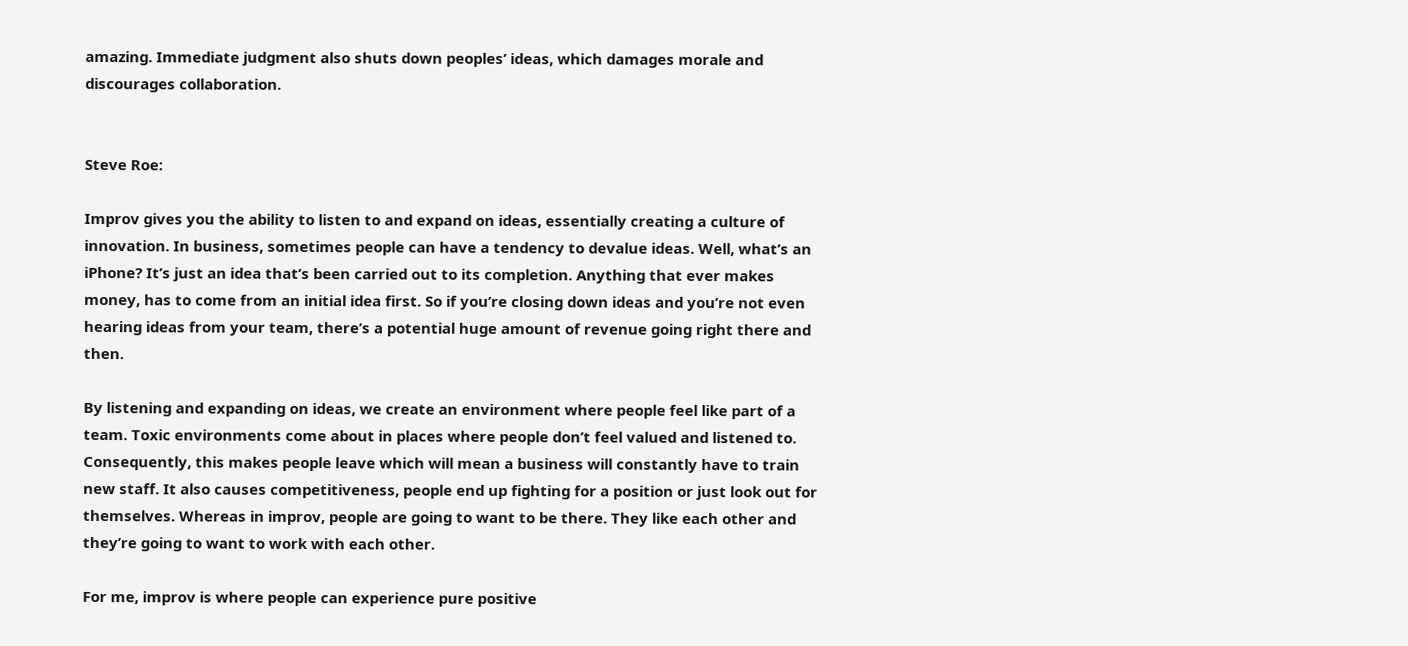amazing. Immediate judgment also shuts down peoples’ ideas, which damages morale and discourages collaboration.


Steve Roe:

Improv gives you the ability to listen to and expand on ideas, essentially creating a culture of innovation. In business, sometimes people can have a tendency to devalue ideas. Well, what’s an iPhone? It’s just an idea that’s been carried out to its completion. Anything that ever makes money, has to come from an initial idea first. So if you’re closing down ideas and you’re not even hearing ideas from your team, there’s a potential huge amount of revenue going right there and then.

By listening and expanding on ideas, we create an environment where people feel like part of a team. Toxic environments come about in places where people don’t feel valued and listened to. Consequently, this makes people leave which will mean a business will constantly have to train new staff. It also causes competitiveness, people end up fighting for a position or just look out for themselves. Whereas in improv, people are going to want to be there. They like each other and they’re going to want to work with each other.

For me, improv is where people can experience pure positive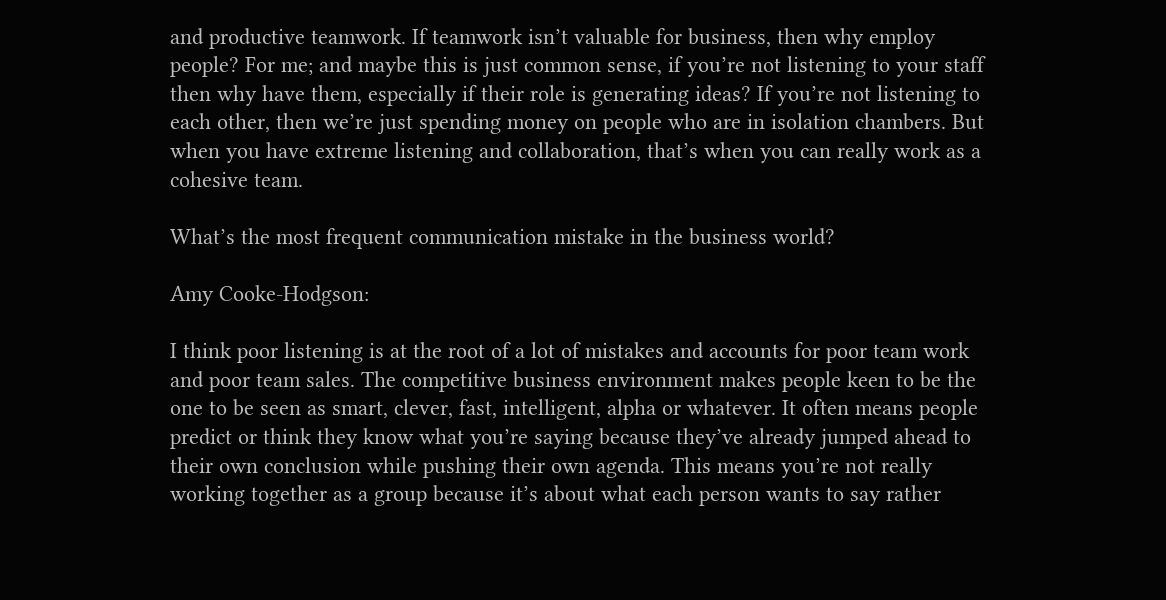and productive teamwork. If teamwork isn’t valuable for business, then why employ people? For me; and maybe this is just common sense, if you’re not listening to your staff then why have them, especially if their role is generating ideas? If you’re not listening to each other, then we’re just spending money on people who are in isolation chambers. But when you have extreme listening and collaboration, that’s when you can really work as a cohesive team.

What’s the most frequent communication mistake in the business world?

Amy Cooke-Hodgson:

I think poor listening is at the root of a lot of mistakes and accounts for poor team work and poor team sales. The competitive business environment makes people keen to be the one to be seen as smart, clever, fast, intelligent, alpha or whatever. It often means people predict or think they know what you’re saying because they’ve already jumped ahead to their own conclusion while pushing their own agenda. This means you’re not really working together as a group because it’s about what each person wants to say rather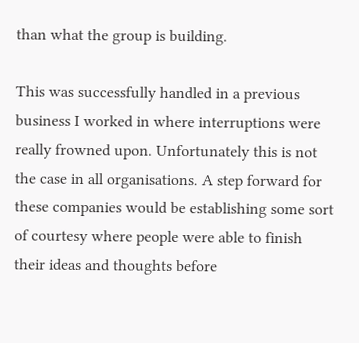than what the group is building.

This was successfully handled in a previous business I worked in where interruptions were really frowned upon. Unfortunately this is not the case in all organisations. A step forward for these companies would be establishing some sort of courtesy where people were able to finish their ideas and thoughts before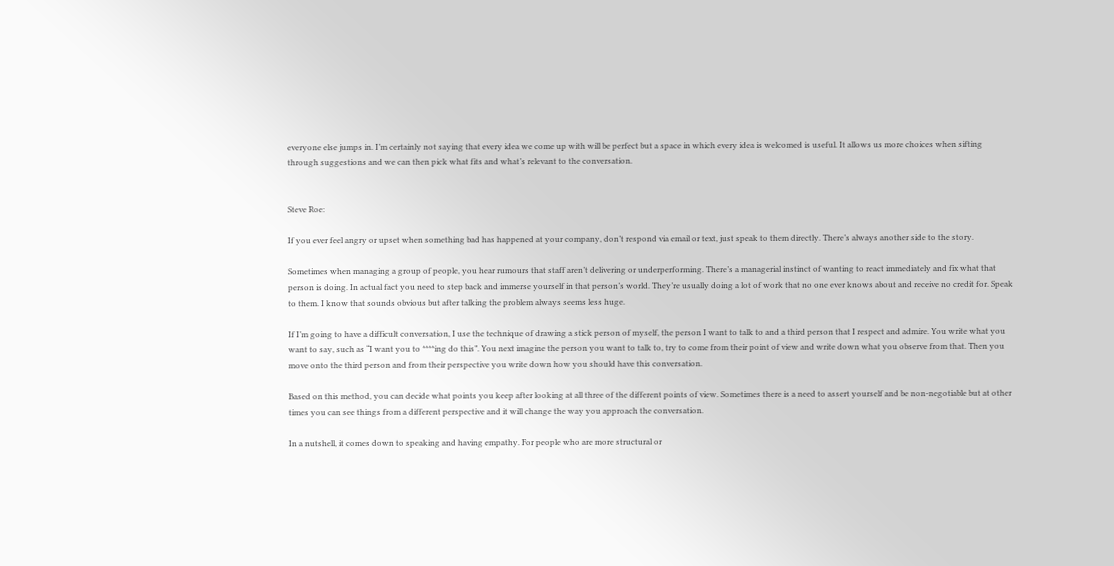everyone else jumps in. I’m certainly not saying that every idea we come up with will be perfect but a space in which every idea is welcomed is useful. It allows us more choices when sifting through suggestions and we can then pick what fits and what’s relevant to the conversation.


Steve Roe:

If you ever feel angry or upset when something bad has happened at your company, don’t respond via email or text, just speak to them directly. There’s always another side to the story.

Sometimes when managing a group of people, you hear rumours that staff aren’t delivering or underperforming. There’s a managerial instinct of wanting to react immediately and fix what that person is doing. In actual fact you need to step back and immerse yourself in that person’s world. They’re usually doing a lot of work that no one ever knows about and receive no credit for. Speak to them. I know that sounds obvious but after talking the problem always seems less huge.

If I’m going to have a difficult conversation, I use the technique of drawing a stick person of myself, the person I want to talk to and a third person that I respect and admire. You write what you want to say, such as “I want you to ****ing do this”. You next imagine the person you want to talk to, try to come from their point of view and write down what you observe from that. Then you move onto the third person and from their perspective you write down how you should have this conversation.

Based on this method, you can decide what points you keep after looking at all three of the different points of view. Sometimes there is a need to assert yourself and be non-negotiable but at other times you can see things from a different perspective and it will change the way you approach the conversation.

In a nutshell, it comes down to speaking and having empathy. For people who are more structural or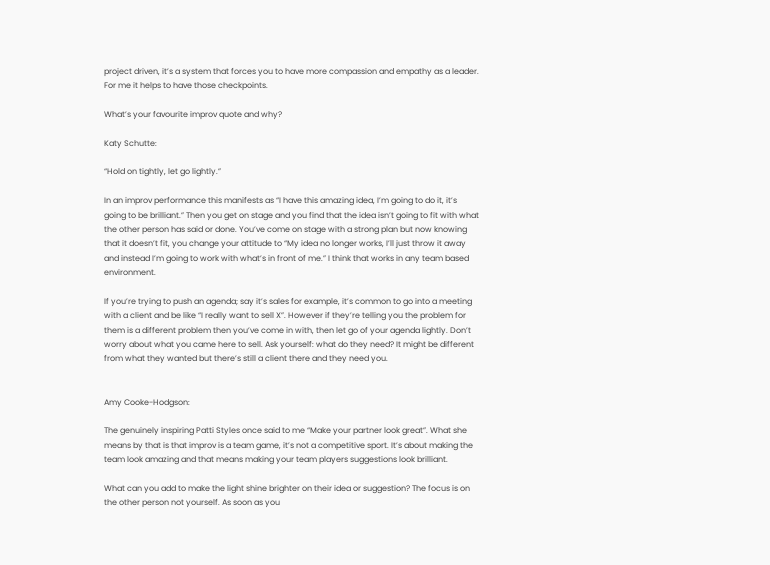project driven, it’s a system that forces you to have more compassion and empathy as a leader. For me it helps to have those checkpoints.

What’s your favourite improv quote and why?

Katy Schutte:

“Hold on tightly, let go lightly.”

In an improv performance this manifests as “I have this amazing idea, I’m going to do it, it’s going to be brilliant.” Then you get on stage and you find that the idea isn’t going to fit with what the other person has said or done. You’ve come on stage with a strong plan but now knowing that it doesn’t fit, you change your attitude to “My idea no longer works, I’ll just throw it away and instead I’m going to work with what’s in front of me.” I think that works in any team based environment.

If you’re trying to push an agenda; say it’s sales for example, it’s common to go into a meeting with a client and be like “I really want to sell X”. However if they’re telling you the problem for them is a different problem then you’ve come in with, then let go of your agenda lightly. Don’t worry about what you came here to sell. Ask yourself: what do they need? It might be different from what they wanted but there’s still a client there and they need you.


Amy Cooke-Hodgson:

The genuinely inspiring Patti Styles once said to me “Make your partner look great”. What she means by that is that improv is a team game, it’s not a competitive sport. It’s about making the team look amazing and that means making your team players suggestions look brilliant.

What can you add to make the light shine brighter on their idea or suggestion? The focus is on the other person not yourself. As soon as you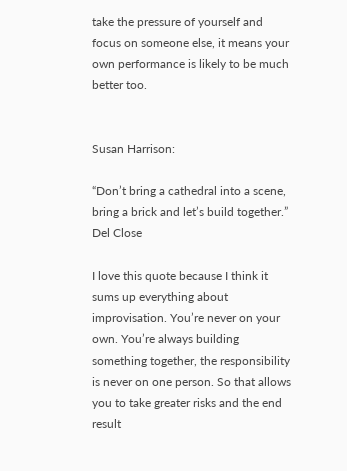take the pressure of yourself and focus on someone else, it means your own performance is likely to be much better too.


Susan Harrison:

“Don’t bring a cathedral into a scene, bring a brick and let’s build together.” Del Close

I love this quote because I think it sums up everything about improvisation. You’re never on your own. You’re always building something together, the responsibility is never on one person. So that allows you to take greater risks and the end result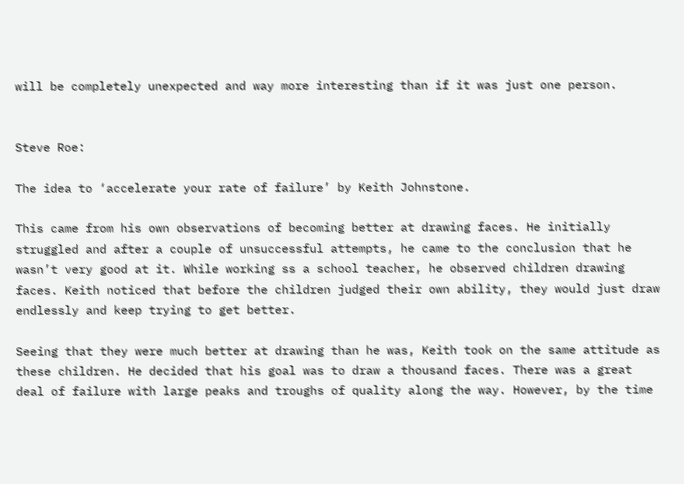will be completely unexpected and way more interesting than if it was just one person.


Steve Roe:

The idea to ‘accelerate your rate of failure’ by Keith Johnstone.

This came from his own observations of becoming better at drawing faces. He initially struggled and after a couple of unsuccessful attempts, he came to the conclusion that he wasn’t very good at it. While working ss a school teacher, he observed children drawing faces. Keith noticed that before the children judged their own ability, they would just draw endlessly and keep trying to get better.

Seeing that they were much better at drawing than he was, Keith took on the same attitude as these children. He decided that his goal was to draw a thousand faces. There was a great deal of failure with large peaks and troughs of quality along the way. However, by the time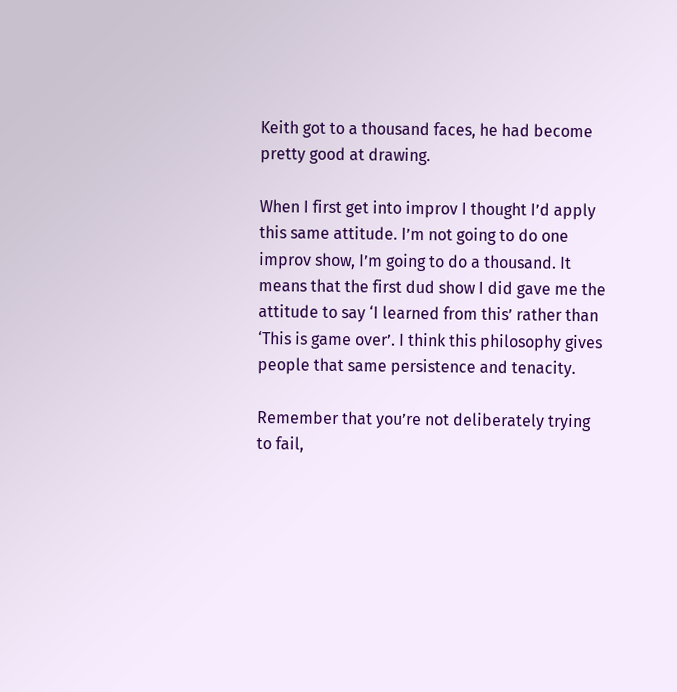Keith got to a thousand faces, he had become pretty good at drawing.

When I first get into improv I thought I’d apply this same attitude. I’m not going to do one improv show, I’m going to do a thousand. It means that the first dud show I did gave me the attitude to say ‘I learned from this’ rather than ‘This is game over’. I think this philosophy gives people that same persistence and tenacity.

Remember that you’re not deliberately trying to fail,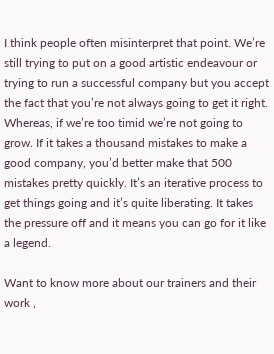I think people often misinterpret that point. We’re still trying to put on a good artistic endeavour or trying to run a successful company but you accept the fact that you’re not always going to get it right. Whereas, if we’re too timid we’re not going to grow. If it takes a thousand mistakes to make a good company, you’d better make that 500 mistakes pretty quickly. It’s an iterative process to get things going and it’s quite liberating. It takes the pressure off and it means you can go for it like a legend.

Want to know more about our trainers and their work ,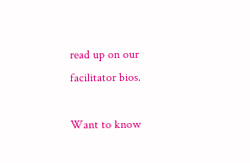read up on our facilitator bios.

Want to know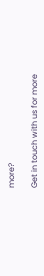more?

Get in touch with us for more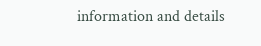information and details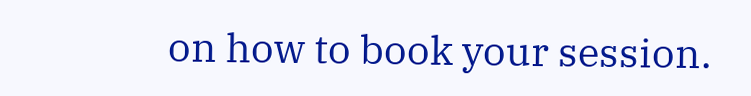on how to book your session.